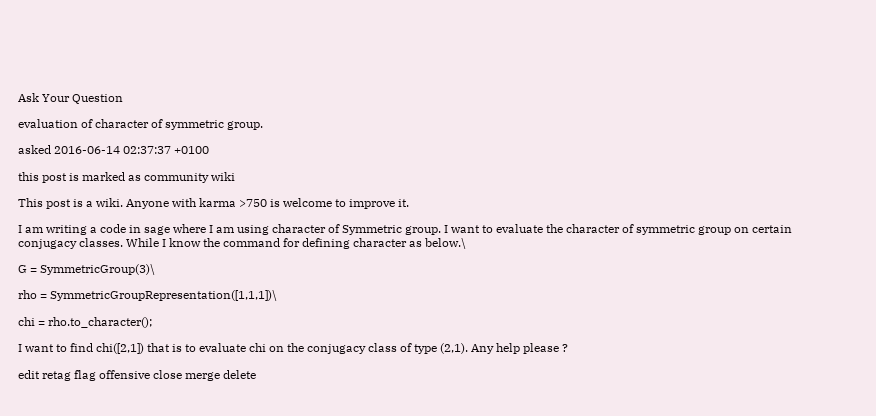Ask Your Question

evaluation of character of symmetric group.

asked 2016-06-14 02:37:37 +0100

this post is marked as community wiki

This post is a wiki. Anyone with karma >750 is welcome to improve it.

I am writing a code in sage where I am using character of Symmetric group. I want to evaluate the character of symmetric group on certain conjugacy classes. While I know the command for defining character as below.\

G = SymmetricGroup(3)\

rho = SymmetricGroupRepresentation([1,1,1])\

chi = rho.to_character();

I want to find chi([2,1]) that is to evaluate chi on the conjugacy class of type (2,1). Any help please ?

edit retag flag offensive close merge delete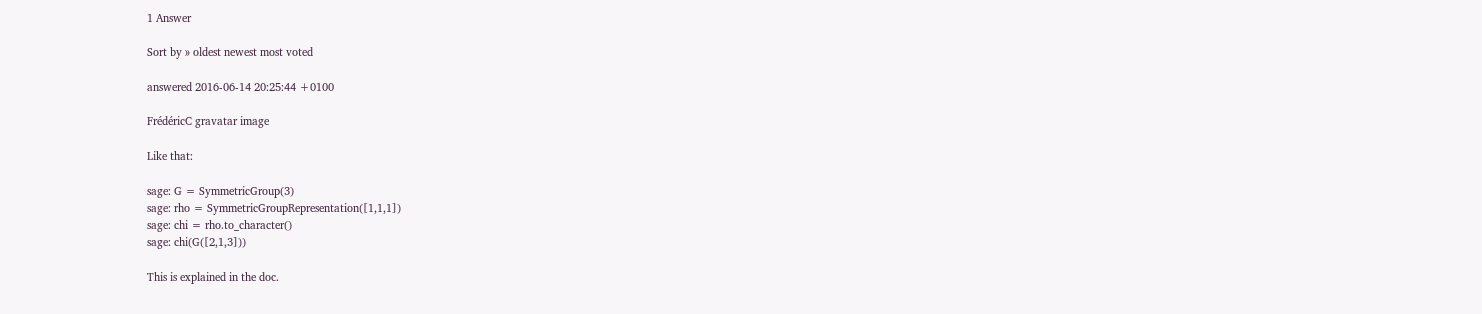1 Answer

Sort by » oldest newest most voted

answered 2016-06-14 20:25:44 +0100

FrédéricC gravatar image

Like that:

sage: G = SymmetricGroup(3)
sage: rho = SymmetricGroupRepresentation([1,1,1])
sage: chi = rho.to_character()
sage: chi(G([2,1,3]))

This is explained in the doc.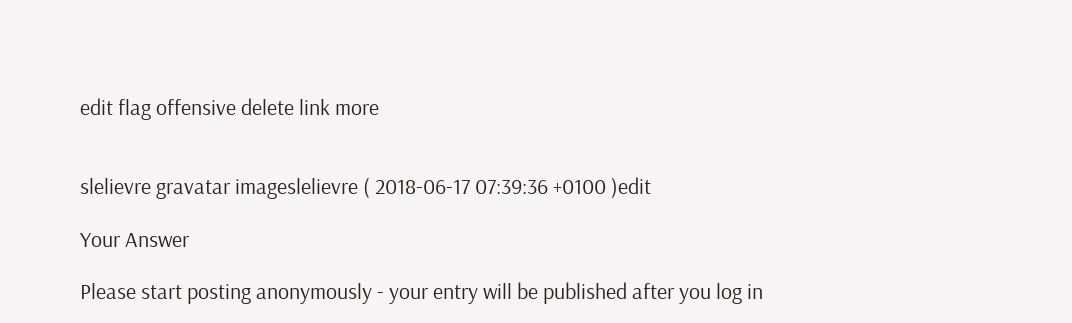edit flag offensive delete link more


slelievre gravatar imageslelievre ( 2018-06-17 07:39:36 +0100 )edit

Your Answer

Please start posting anonymously - your entry will be published after you log in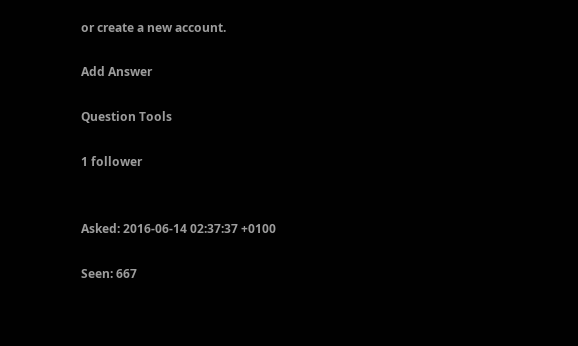or create a new account.

Add Answer

Question Tools

1 follower


Asked: 2016-06-14 02:37:37 +0100

Seen: 667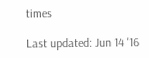times

Last updated: Jun 14 '16